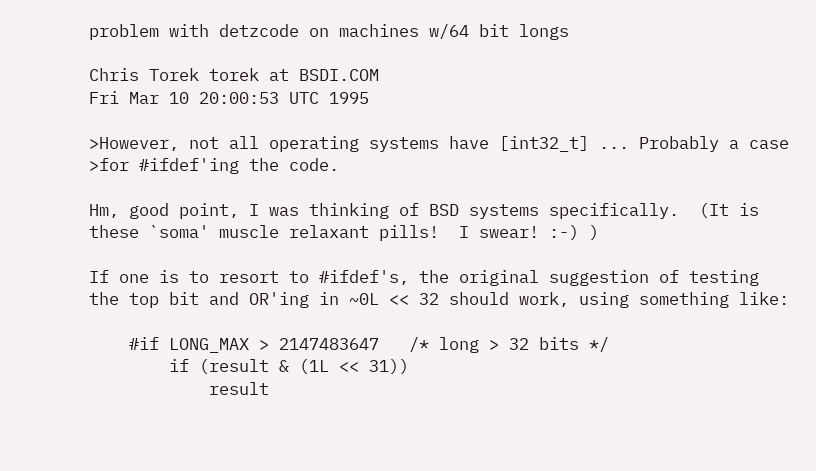problem with detzcode on machines w/64 bit longs

Chris Torek torek at BSDI.COM
Fri Mar 10 20:00:53 UTC 1995

>However, not all operating systems have [int32_t] ... Probably a case
>for #ifdef'ing the code.

Hm, good point, I was thinking of BSD systems specifically.  (It is
these `soma' muscle relaxant pills!  I swear! :-) )

If one is to resort to #ifdef's, the original suggestion of testing
the top bit and OR'ing in ~0L << 32 should work, using something like:

    #if LONG_MAX > 2147483647   /* long > 32 bits */
        if (result & (1L << 31))
            result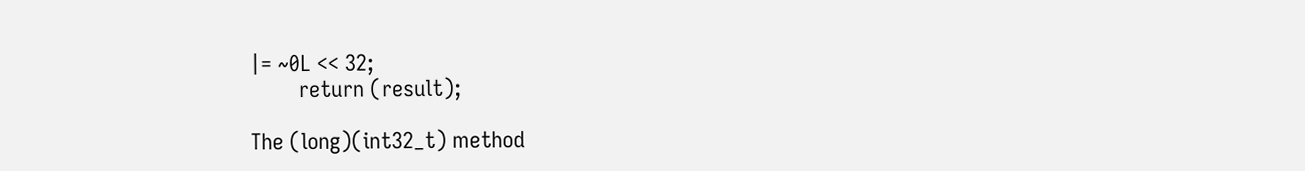|= ~0L << 32;
        return (result);

The (long)(int32_t) method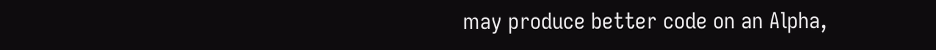may produce better code on an Alpha,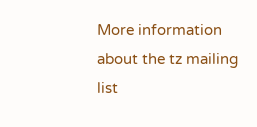More information about the tz mailing list